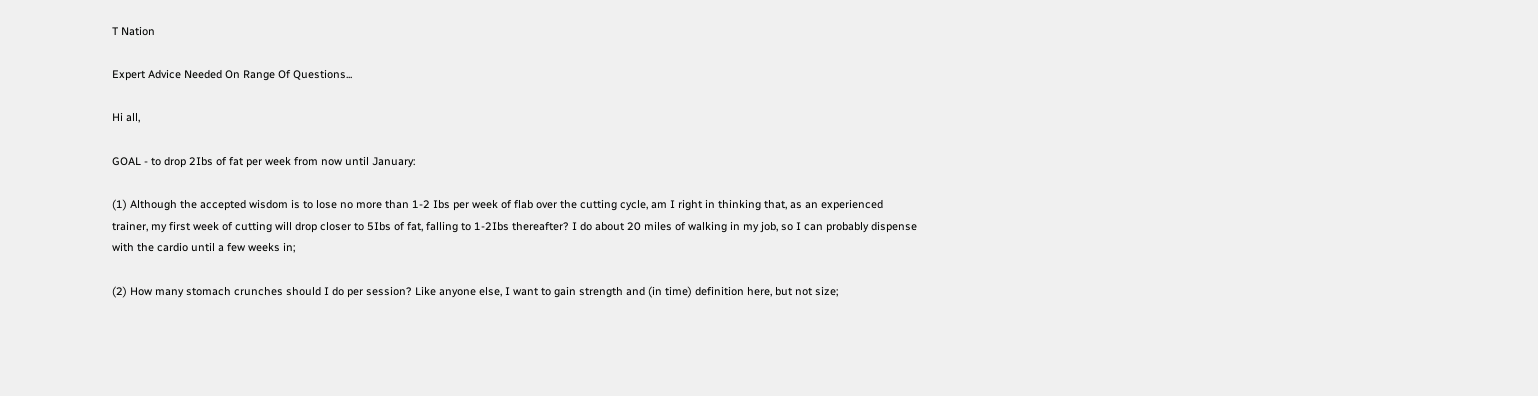T Nation

Expert Advice Needed On Range Of Questions...

Hi all,

GOAL - to drop 2Ibs of fat per week from now until January:

(1) Although the accepted wisdom is to lose no more than 1-2 Ibs per week of flab over the cutting cycle, am I right in thinking that, as an experienced trainer, my first week of cutting will drop closer to 5Ibs of fat, falling to 1-2Ibs thereafter? I do about 20 miles of walking in my job, so I can probably dispense with the cardio until a few weeks in;

(2) How many stomach crunches should I do per session? Like anyone else, I want to gain strength and (in time) definition here, but not size;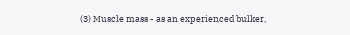(3) Muscle mass - as an experienced bulker,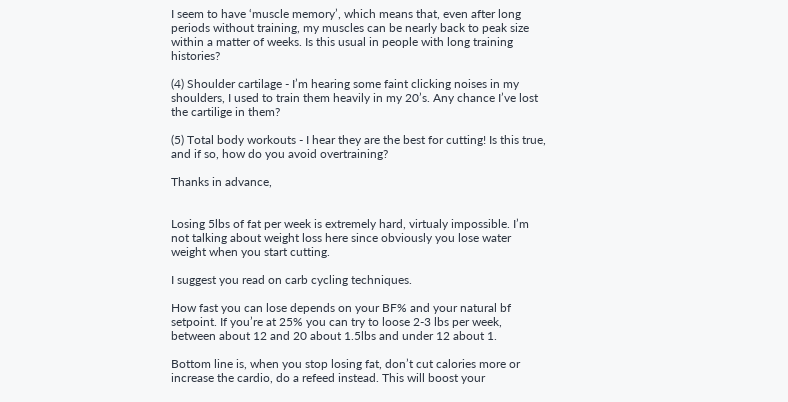I seem to have ‘muscle memory’, which means that, even after long periods without training, my muscles can be nearly back to peak size within a matter of weeks. Is this usual in people with long training histories?

(4) Shoulder cartilage - I’m hearing some faint clicking noises in my shoulders, I used to train them heavily in my 20’s. Any chance I’ve lost the cartilige in them?

(5) Total body workouts - I hear they are the best for cutting! Is this true, and if so, how do you avoid overtraining?

Thanks in advance,


Losing 5lbs of fat per week is extremely hard, virtualy impossible. I’m not talking about weight loss here since obviously you lose water weight when you start cutting.

I suggest you read on carb cycling techniques.

How fast you can lose depends on your BF% and your natural bf setpoint. If you’re at 25% you can try to loose 2-3 lbs per week, between about 12 and 20 about 1.5lbs and under 12 about 1.

Bottom line is, when you stop losing fat, don’t cut calories more or increase the cardio, do a refeed instead. This will boost your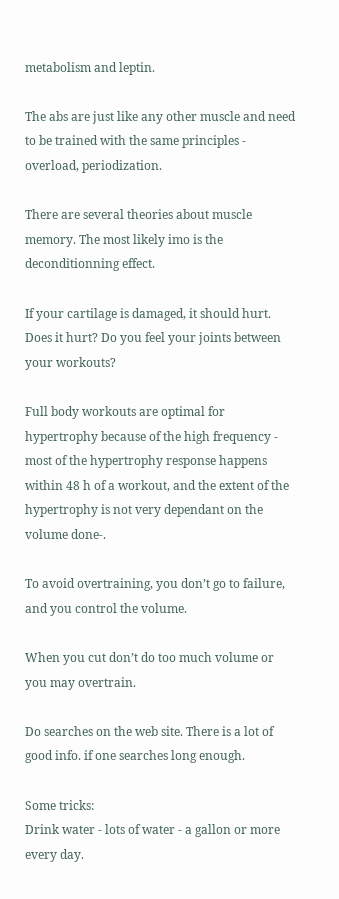metabolism and leptin.

The abs are just like any other muscle and need to be trained with the same principles - overload, periodization.

There are several theories about muscle memory. The most likely imo is the deconditionning effect.

If your cartilage is damaged, it should hurt. Does it hurt? Do you feel your joints between your workouts?

Full body workouts are optimal for hypertrophy because of the high frequency - most of the hypertrophy response happens within 48 h of a workout, and the extent of the hypertrophy is not very dependant on the volume done-.

To avoid overtraining, you don’t go to failure, and you control the volume.

When you cut don’t do too much volume or you may overtrain.

Do searches on the web site. There is a lot of good info. if one searches long enough.

Some tricks:
Drink water - lots of water - a gallon or more every day.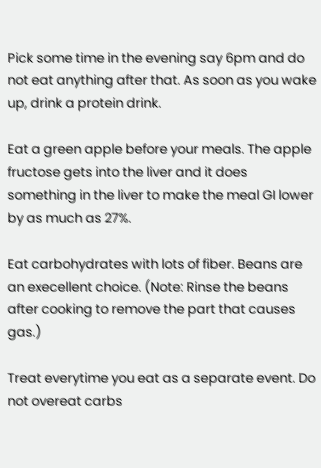Pick some time in the evening say 6pm and do not eat anything after that. As soon as you wake up, drink a protein drink.

Eat a green apple before your meals. The apple fructose gets into the liver and it does something in the liver to make the meal GI lower by as much as 27%.

Eat carbohydrates with lots of fiber. Beans are an execellent choice. (Note: Rinse the beans after cooking to remove the part that causes gas.)

Treat everytime you eat as a separate event. Do not overeat carbs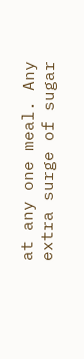at any one meal. Any extra surge of sugar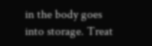in the body goes into storage. Treat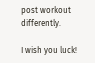post workout differently.

I wish you luck!